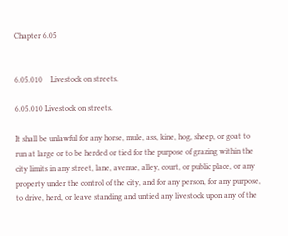Chapter 6.05


6.05.010    Livestock on streets.

6.05.010 Livestock on streets.

It shall be unlawful for any horse, mule, ass, kine, hog, sheep, or goat to run at large or to be herded or tied for the purpose of grazing within the city limits in any street, lane, avenue, alley, court, or public place, or any property under the control of the city, and for any person, for any purpose, to drive, herd, or leave standing and untied any livestock upon any of the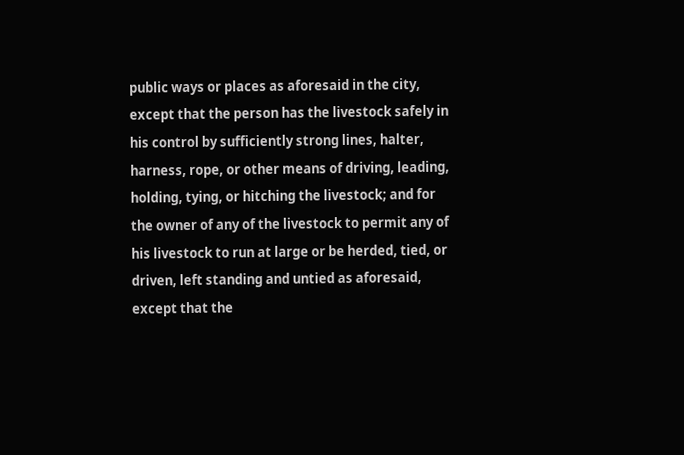public ways or places as aforesaid in the city, except that the person has the livestock safely in his control by sufficiently strong lines, halter, harness, rope, or other means of driving, leading, holding, tying, or hitching the livestock; and for the owner of any of the livestock to permit any of his livestock to run at large or be herded, tied, or driven, left standing and untied as aforesaid, except that the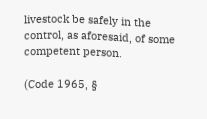livestock be safely in the control, as aforesaid, of some competent person.

(Code 1965, §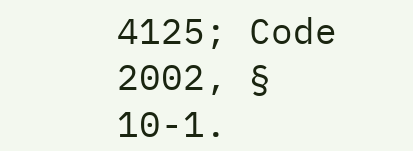4125; Code 2002, § 10-1.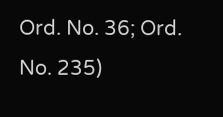Ord. No. 36; Ord. No. 235)